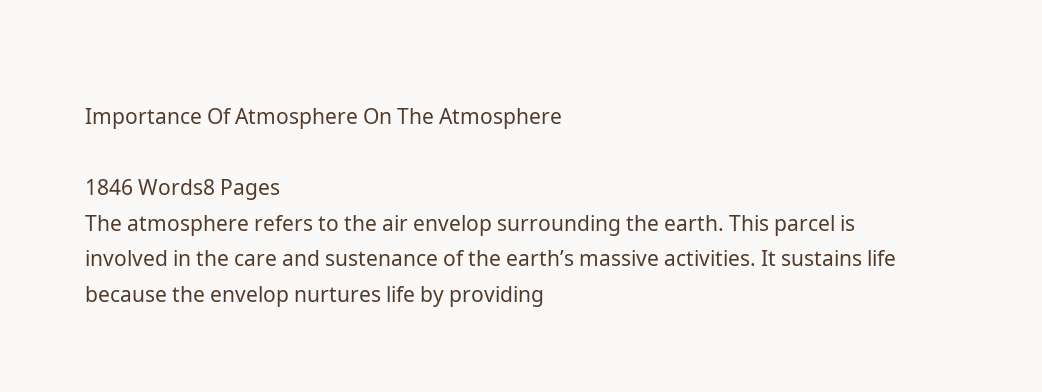Importance Of Atmosphere On The Atmosphere

1846 Words8 Pages
The atmosphere refers to the air envelop surrounding the earth. This parcel is involved in the care and sustenance of the earth’s massive activities. It sustains life because the envelop nurtures life by providing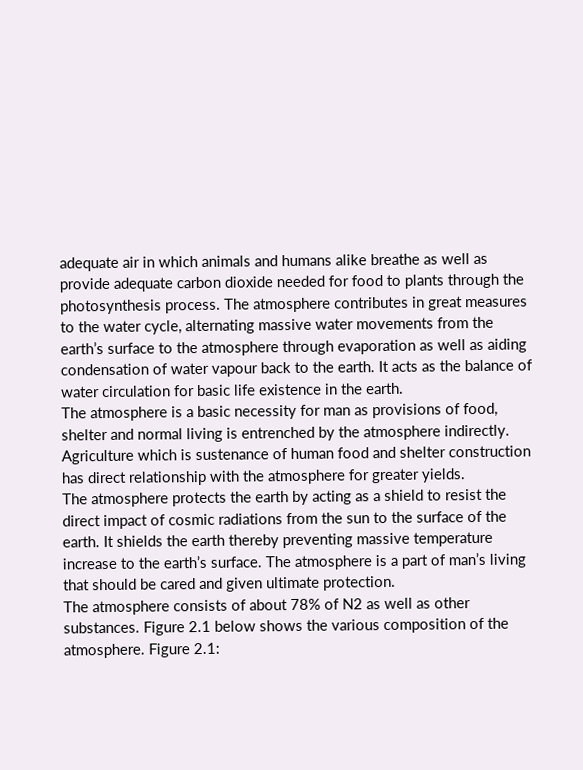adequate air in which animals and humans alike breathe as well as provide adequate carbon dioxide needed for food to plants through the photosynthesis process. The atmosphere contributes in great measures to the water cycle, alternating massive water movements from the earth’s surface to the atmosphere through evaporation as well as aiding condensation of water vapour back to the earth. It acts as the balance of water circulation for basic life existence in the earth.
The atmosphere is a basic necessity for man as provisions of food, shelter and normal living is entrenched by the atmosphere indirectly. Agriculture which is sustenance of human food and shelter construction has direct relationship with the atmosphere for greater yields.
The atmosphere protects the earth by acting as a shield to resist the direct impact of cosmic radiations from the sun to the surface of the earth. It shields the earth thereby preventing massive temperature increase to the earth’s surface. The atmosphere is a part of man’s living that should be cared and given ultimate protection.
The atmosphere consists of about 78% of N2 as well as other substances. Figure 2.1 below shows the various composition of the atmosphere. Figure 2.1: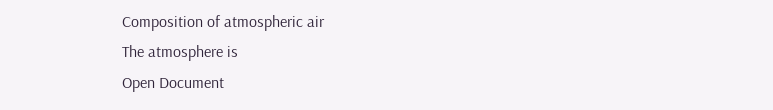Composition of atmospheric air
The atmosphere is
Open Document